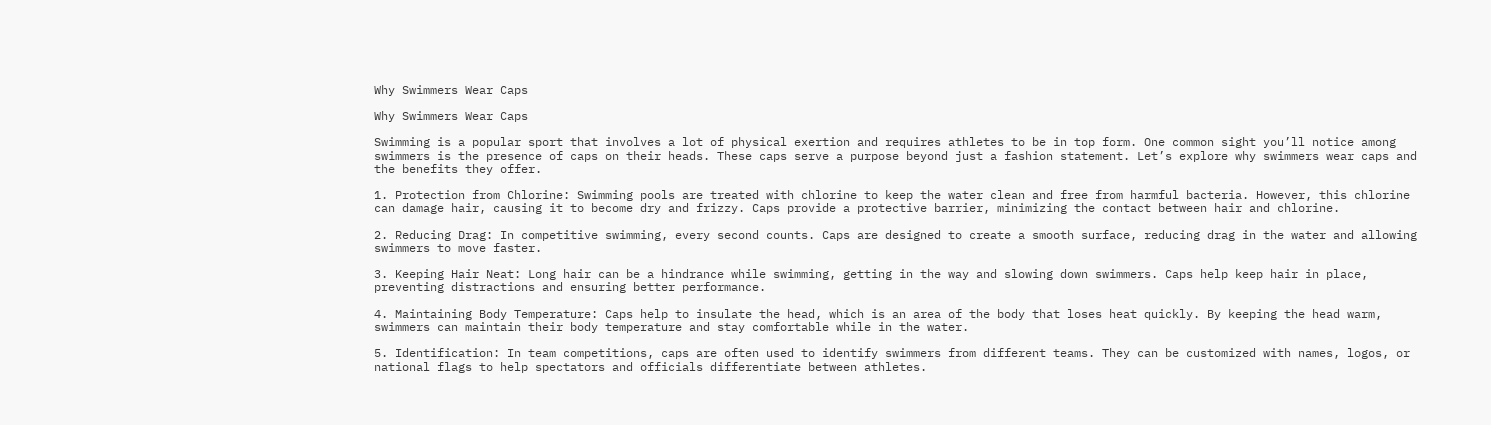Why Swimmers Wear Caps

Why Swimmers Wear Caps

Swimming is a popular sport that involves a lot of physical exertion and requires athletes to be in top form. One common sight you’ll notice among swimmers is the presence of caps on their heads. These caps serve a purpose beyond just a fashion statement. Let’s explore why swimmers wear caps and the benefits they offer.

1. Protection from Chlorine: Swimming pools are treated with chlorine to keep the water clean and free from harmful bacteria. However, this chlorine can damage hair, causing it to become dry and frizzy. Caps provide a protective barrier, minimizing the contact between hair and chlorine.

2. Reducing Drag: In competitive swimming, every second counts. Caps are designed to create a smooth surface, reducing drag in the water and allowing swimmers to move faster.

3. Keeping Hair Neat: Long hair can be a hindrance while swimming, getting in the way and slowing down swimmers. Caps help keep hair in place, preventing distractions and ensuring better performance.

4. Maintaining Body Temperature: Caps help to insulate the head, which is an area of the body that loses heat quickly. By keeping the head warm, swimmers can maintain their body temperature and stay comfortable while in the water.

5. Identification: In team competitions, caps are often used to identify swimmers from different teams. They can be customized with names, logos, or national flags to help spectators and officials differentiate between athletes.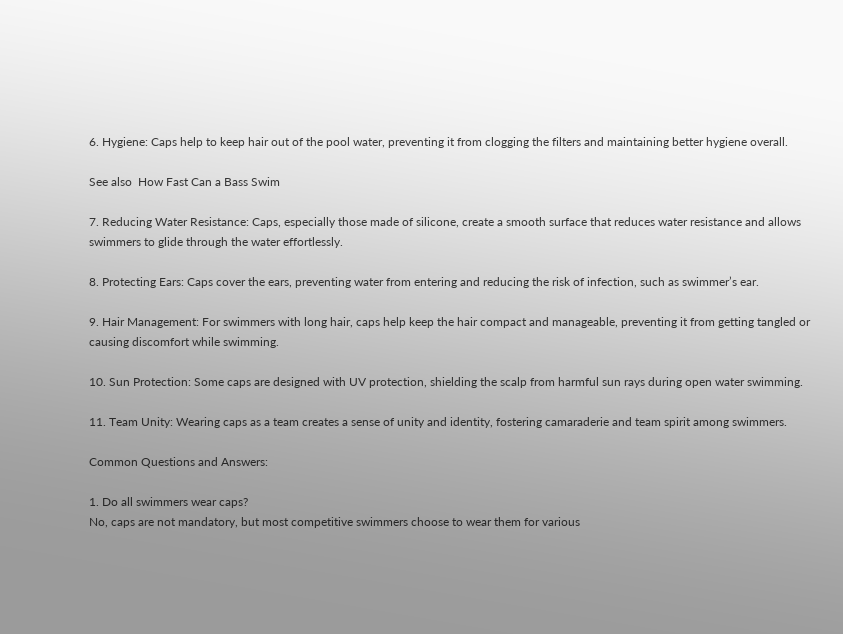6. Hygiene: Caps help to keep hair out of the pool water, preventing it from clogging the filters and maintaining better hygiene overall.

See also  How Fast Can a Bass Swim

7. Reducing Water Resistance: Caps, especially those made of silicone, create a smooth surface that reduces water resistance and allows swimmers to glide through the water effortlessly.

8. Protecting Ears: Caps cover the ears, preventing water from entering and reducing the risk of infection, such as swimmer’s ear.

9. Hair Management: For swimmers with long hair, caps help keep the hair compact and manageable, preventing it from getting tangled or causing discomfort while swimming.

10. Sun Protection: Some caps are designed with UV protection, shielding the scalp from harmful sun rays during open water swimming.

11. Team Unity: Wearing caps as a team creates a sense of unity and identity, fostering camaraderie and team spirit among swimmers.

Common Questions and Answers:

1. Do all swimmers wear caps?
No, caps are not mandatory, but most competitive swimmers choose to wear them for various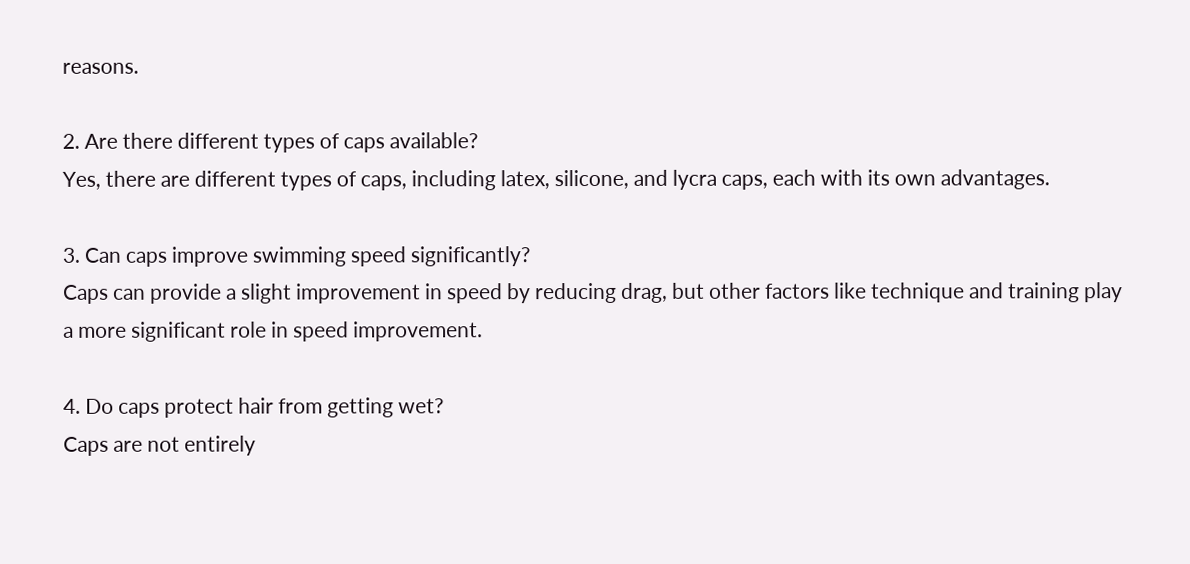reasons.

2. Are there different types of caps available?
Yes, there are different types of caps, including latex, silicone, and lycra caps, each with its own advantages.

3. Can caps improve swimming speed significantly?
Caps can provide a slight improvement in speed by reducing drag, but other factors like technique and training play a more significant role in speed improvement.

4. Do caps protect hair from getting wet?
Caps are not entirely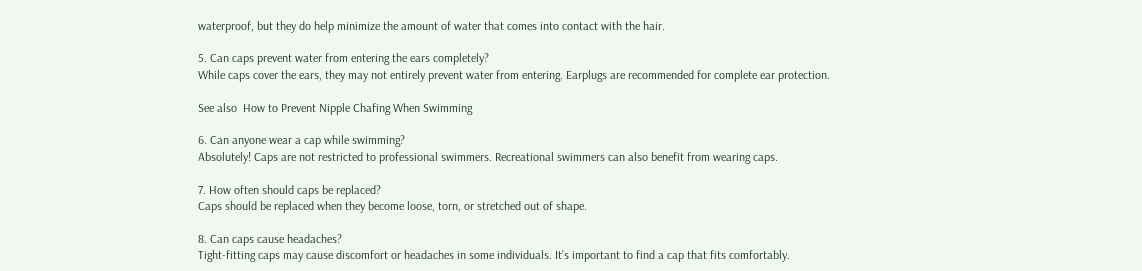waterproof, but they do help minimize the amount of water that comes into contact with the hair.

5. Can caps prevent water from entering the ears completely?
While caps cover the ears, they may not entirely prevent water from entering. Earplugs are recommended for complete ear protection.

See also  How to Prevent Nipple Chafing When Swimming

6. Can anyone wear a cap while swimming?
Absolutely! Caps are not restricted to professional swimmers. Recreational swimmers can also benefit from wearing caps.

7. How often should caps be replaced?
Caps should be replaced when they become loose, torn, or stretched out of shape.

8. Can caps cause headaches?
Tight-fitting caps may cause discomfort or headaches in some individuals. It’s important to find a cap that fits comfortably.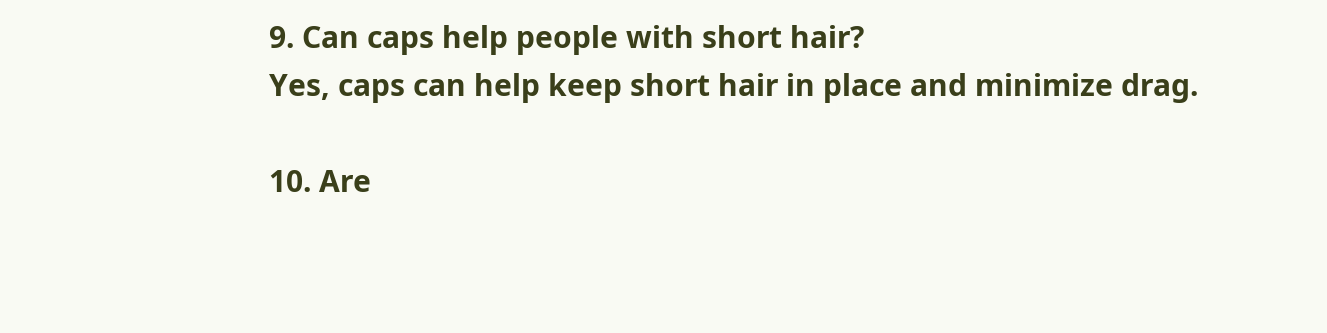9. Can caps help people with short hair?
Yes, caps can help keep short hair in place and minimize drag.

10. Are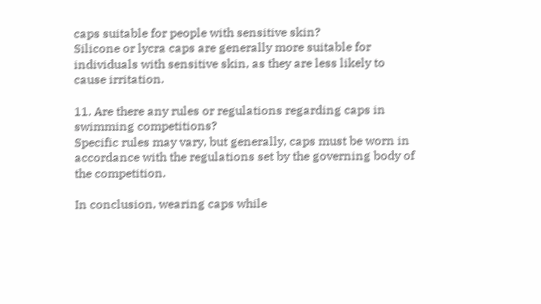caps suitable for people with sensitive skin?
Silicone or lycra caps are generally more suitable for individuals with sensitive skin, as they are less likely to cause irritation.

11. Are there any rules or regulations regarding caps in swimming competitions?
Specific rules may vary, but generally, caps must be worn in accordance with the regulations set by the governing body of the competition.

In conclusion, wearing caps while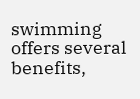swimming offers several benefits,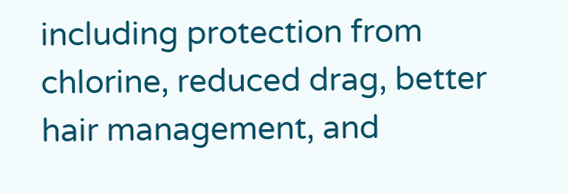including protection from chlorine, reduced drag, better hair management, and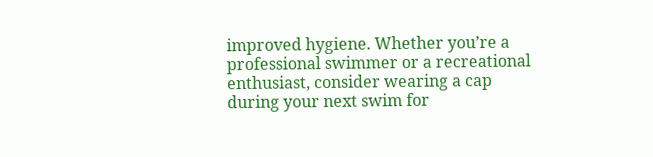improved hygiene. Whether you’re a professional swimmer or a recreational enthusiast, consider wearing a cap during your next swim for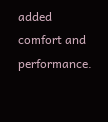added comfort and performance.